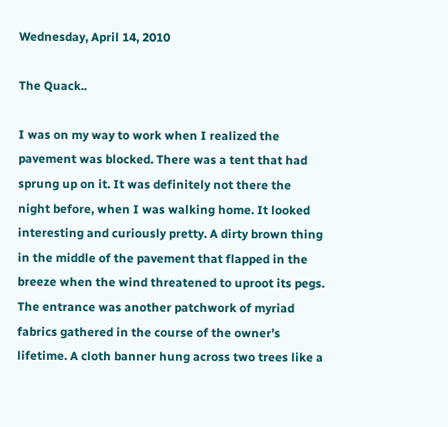Wednesday, April 14, 2010

The Quack..

I was on my way to work when I realized the pavement was blocked. There was a tent that had sprung up on it. It was definitely not there the night before, when I was walking home. It looked interesting and curiously pretty. A dirty brown thing in the middle of the pavement that flapped in the breeze when the wind threatened to uproot its pegs. The entrance was another patchwork of myriad fabrics gathered in the course of the owner’s lifetime. A cloth banner hung across two trees like a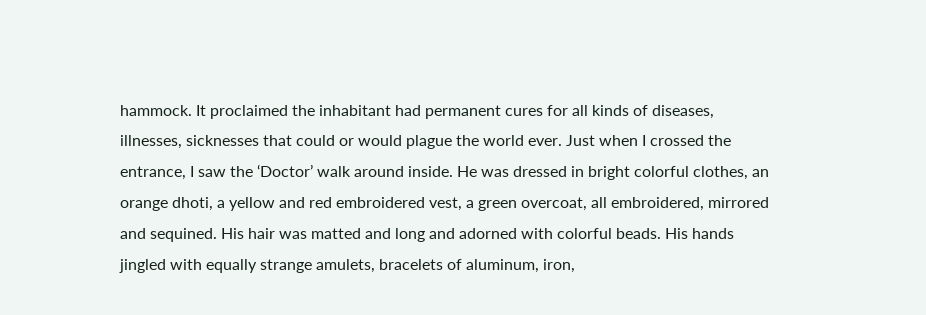hammock. It proclaimed the inhabitant had permanent cures for all kinds of diseases, illnesses, sicknesses that could or would plague the world ever. Just when I crossed the entrance, I saw the ‘Doctor’ walk around inside. He was dressed in bright colorful clothes, an orange dhoti, a yellow and red embroidered vest, a green overcoat, all embroidered, mirrored and sequined. His hair was matted and long and adorned with colorful beads. His hands jingled with equally strange amulets, bracelets of aluminum, iron,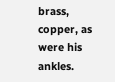brass, copper, as were his ankles.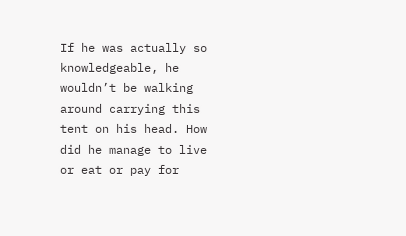If he was actually so knowledgeable, he wouldn’t be walking around carrying this tent on his head. How did he manage to live or eat or pay for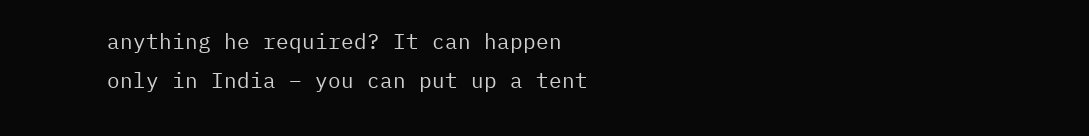anything he required? It can happen only in India – you can put up a tent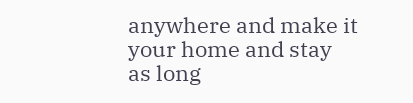anywhere and make it your home and stay as long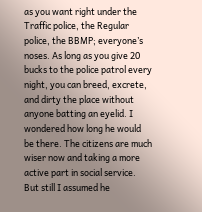as you want right under the Traffic police, the Regular police, the BBMP; everyone’s noses. As long as you give 20 bucks to the police patrol every night, you can breed, excrete, and dirty the place without anyone batting an eyelid. I wondered how long he would be there. The citizens are much wiser now and taking a more active part in social service. But still I assumed he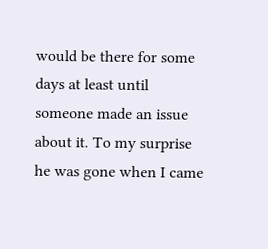would be there for some days at least until someone made an issue about it. To my surprise he was gone when I came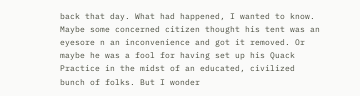back that day. What had happened, I wanted to know. Maybe some concerned citizen thought his tent was an eyesore n an inconvenience and got it removed. Or maybe he was a fool for having set up his Quack Practice in the midst of an educated, civilized bunch of folks. But I wonder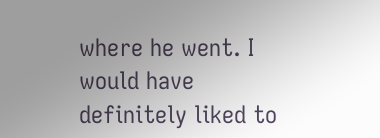where he went. I would have definitely liked to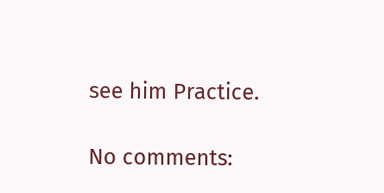see him Practice.

No comments: